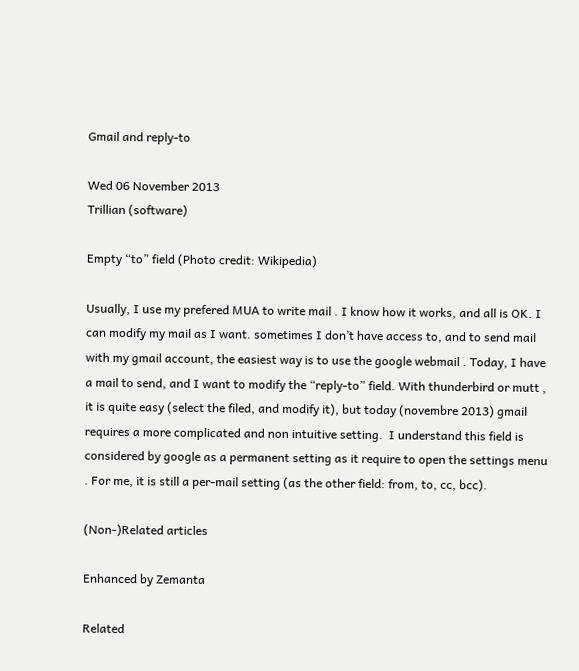Gmail and reply-to

Wed 06 November 2013
Trillian (software)

Empty “to” field (Photo credit: Wikipedia)

Usually, I use my prefered MUA to write mail . I know how it works, and all is OK. I can modify my mail as I want. sometimes I don’t have access to, and to send mail with my gmail account, the easiest way is to use the google webmail . Today, I have a mail to send, and I want to modify the “reply-to” field. With thunderbird or mutt , it is quite easy (select the filed, and modify it), but today (novembre 2013) gmail requires a more complicated and non intuitive setting.  I understand this field is considered by google as a permanent setting as it require to open the settings menu . For me, it is still a per-mail setting (as the other field: from, to, cc, bcc).

(Non-)Related articles

Enhanced by Zemanta

Related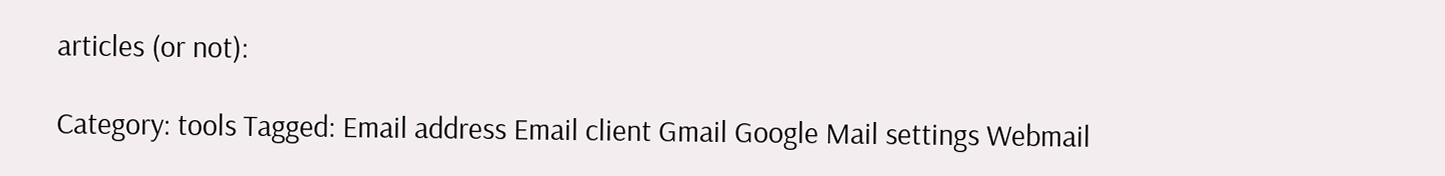articles (or not):

Category: tools Tagged: Email address Email client Gmail Google Mail settings Webmail